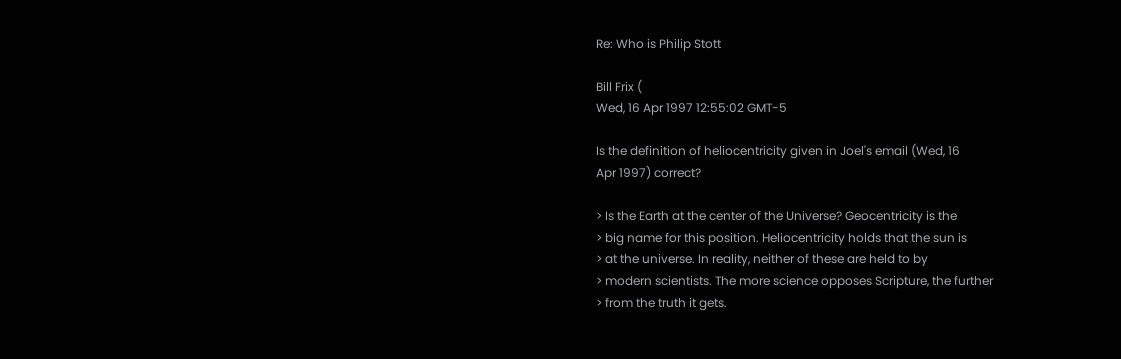Re: Who is Philip Stott

Bill Frix (
Wed, 16 Apr 1997 12:55:02 GMT-5

Is the definition of heliocentricity given in Joel's email (Wed, 16
Apr 1997) correct?

> Is the Earth at the center of the Universe? Geocentricity is the
> big name for this position. Heliocentricity holds that the sun is
> at the universe. In reality, neither of these are held to by
> modern scientists. The more science opposes Scripture, the further
> from the truth it gets.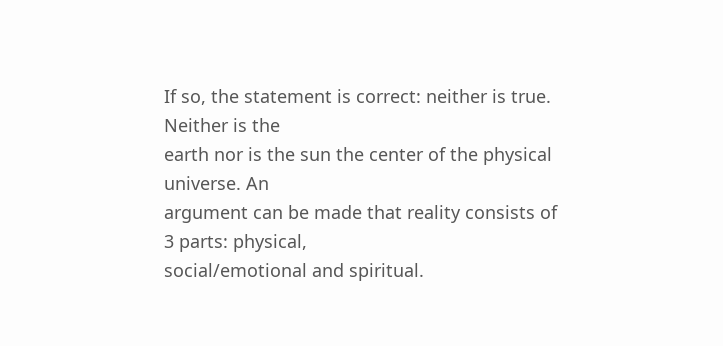If so, the statement is correct: neither is true. Neither is the
earth nor is the sun the center of the physical universe. An
argument can be made that reality consists of 3 parts: physical,
social/emotional and spiritual.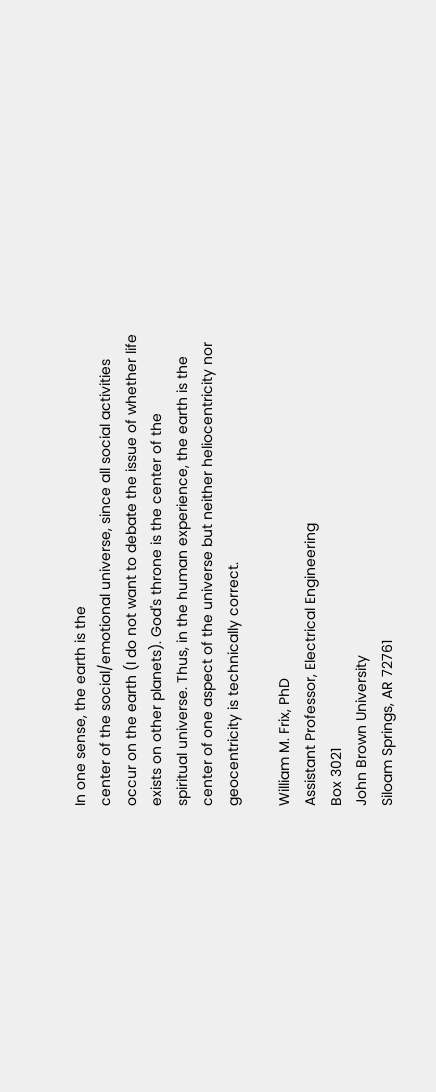In one sense, the earth is the
center of the social/emotional universe, since all social activities
occur on the earth (I do not want to debate the issue of whether life
exists on other planets). God's throne is the center of the
spiritual universe. Thus, in the human experience, the earth is the
center of one aspect of the universe but neither heliocentricity nor
geocentricity is technically correct.

William M. Frix, PhD
Assistant Professor, Electrical Engineering
Box 3021
John Brown University
Siloam Springs, AR 72761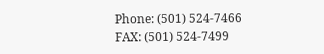Phone: (501) 524-7466
FAX: (501) 524-7499